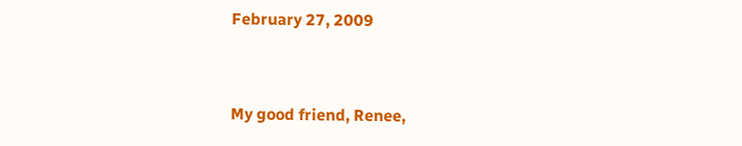February 27, 2009


My good friend, Renee,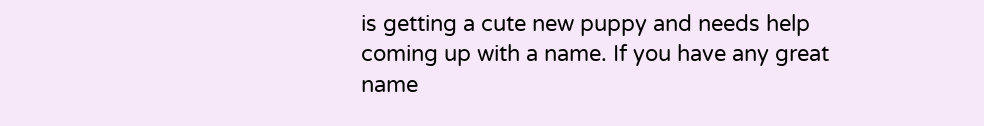is getting a cute new puppy and needs help coming up with a name. If you have any great name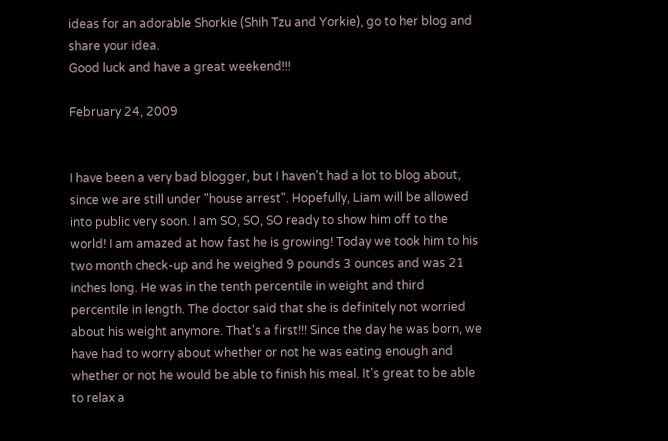ideas for an adorable Shorkie (Shih Tzu and Yorkie), go to her blog and share your idea.
Good luck and have a great weekend!!!

February 24, 2009


I have been a very bad blogger, but I haven't had a lot to blog about, since we are still under "house arrest". Hopefully, Liam will be allowed into public very soon. I am SO, SO, SO ready to show him off to the world! I am amazed at how fast he is growing! Today we took him to his two month check-up and he weighed 9 pounds 3 ounces and was 21 inches long. He was in the tenth percentile in weight and third percentile in length. The doctor said that she is definitely not worried about his weight anymore. That's a first!!! Since the day he was born, we have had to worry about whether or not he was eating enough and whether or not he would be able to finish his meal. It's great to be able to relax a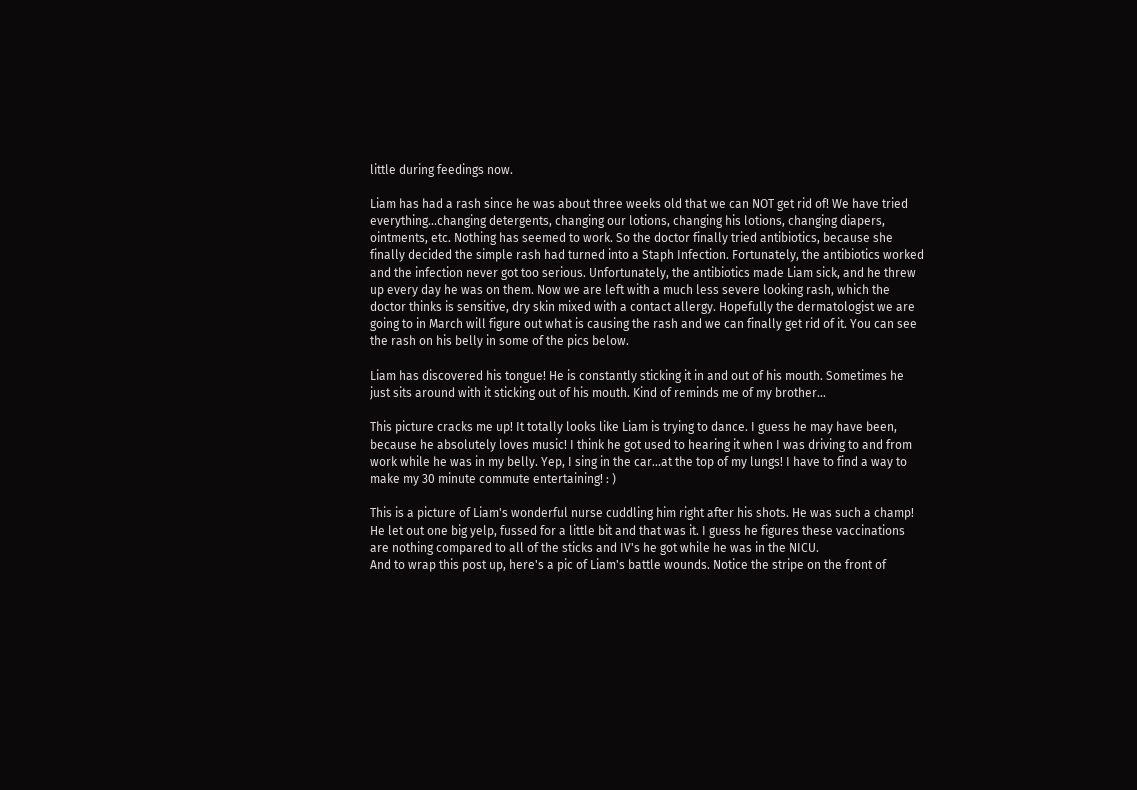little during feedings now.

Liam has had a rash since he was about three weeks old that we can NOT get rid of! We have tried everything...changing detergents, changing our lotions, changing his lotions, changing diapers, ointments, etc. Nothing has seemed to work. So the doctor finally tried antibiotics, because she finally decided the simple rash had turned into a Staph Infection. Fortunately, the antibiotics worked and the infection never got too serious. Unfortunately, the antibiotics made Liam sick, and he threw up every day he was on them. Now we are left with a much less severe looking rash, which the doctor thinks is sensitive, dry skin mixed with a contact allergy. Hopefully the dermatologist we are going to in March will figure out what is causing the rash and we can finally get rid of it. You can see the rash on his belly in some of the pics below.

Liam has discovered his tongue! He is constantly sticking it in and out of his mouth. Sometimes he just sits around with it sticking out of his mouth. Kind of reminds me of my brother...

This picture cracks me up! It totally looks like Liam is trying to dance. I guess he may have been, because he absolutely loves music! I think he got used to hearing it when I was driving to and from work while he was in my belly. Yep, I sing in the car...at the top of my lungs! I have to find a way to make my 30 minute commute entertaining! : )

This is a picture of Liam's wonderful nurse cuddling him right after his shots. He was such a champ! He let out one big yelp, fussed for a little bit and that was it. I guess he figures these vaccinations are nothing compared to all of the sticks and IV's he got while he was in the NICU.
And to wrap this post up, here's a pic of Liam's battle wounds. Notice the stripe on the front of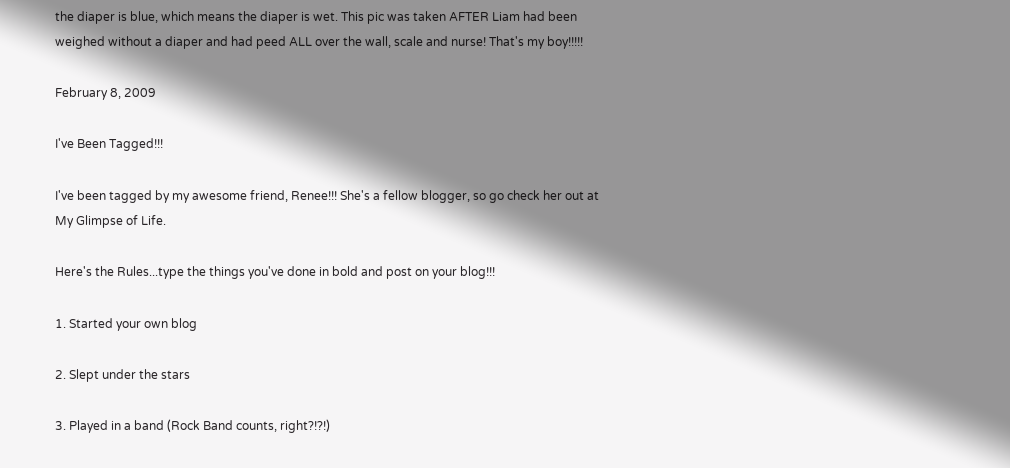the diaper is blue, which means the diaper is wet. This pic was taken AFTER Liam had been weighed without a diaper and had peed ALL over the wall, scale and nurse! That's my boy!!!!!

February 8, 2009

I've Been Tagged!!!

I've been tagged by my awesome friend, Renee!!! She's a fellow blogger, so go check her out at My Glimpse of Life.

Here's the Rules...type the things you've done in bold and post on your blog!!!

1. Started your own blog

2. Slept under the stars

3. Played in a band (Rock Band counts, right?!?!)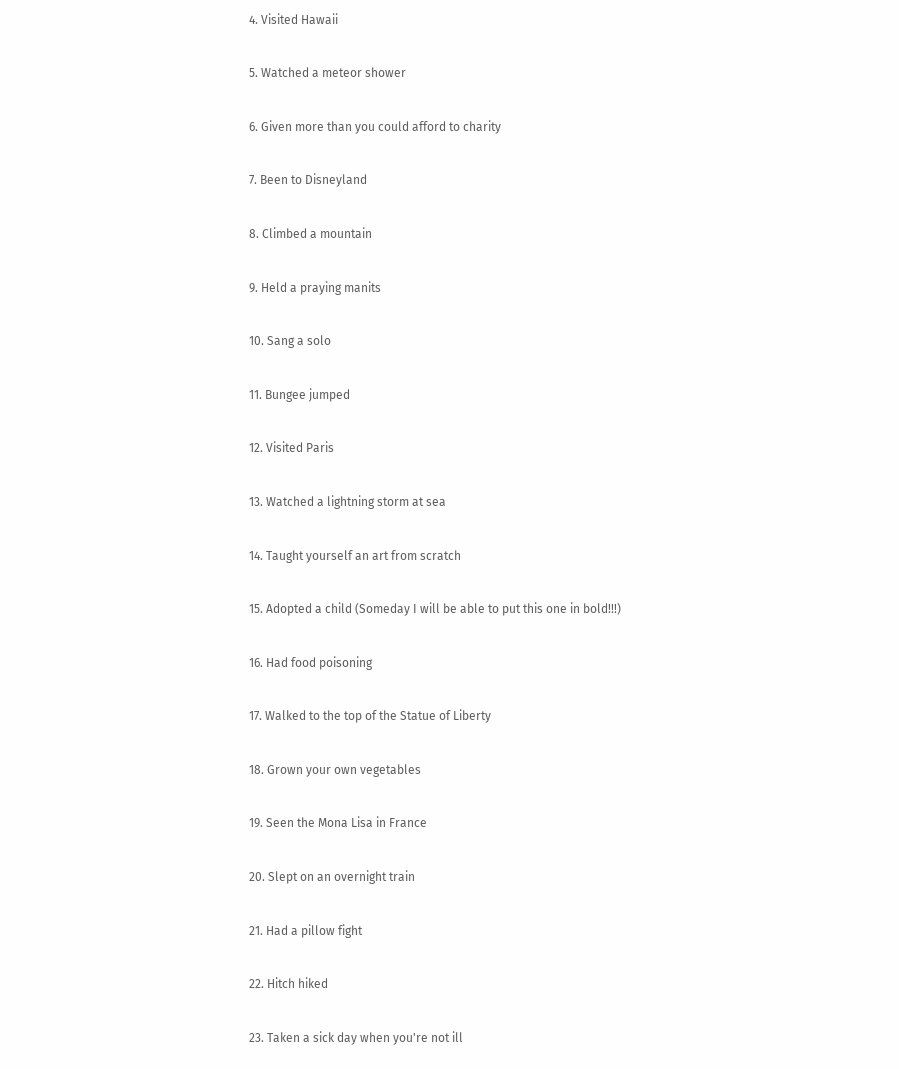4. Visited Hawaii

5. Watched a meteor shower

6. Given more than you could afford to charity

7. Been to Disneyland

8. Climbed a mountain

9. Held a praying manits

10. Sang a solo

11. Bungee jumped

12. Visited Paris

13. Watched a lightning storm at sea

14. Taught yourself an art from scratch

15. Adopted a child (Someday I will be able to put this one in bold!!!)

16. Had food poisoning

17. Walked to the top of the Statue of Liberty

18. Grown your own vegetables

19. Seen the Mona Lisa in France

20. Slept on an overnight train

21. Had a pillow fight

22. Hitch hiked

23. Taken a sick day when you're not ill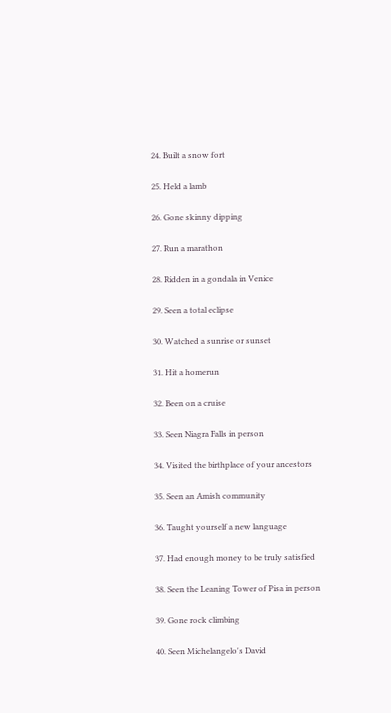24. Built a snow fort

25. Held a lamb

26. Gone skinny dipping

27. Run a marathon

28. Ridden in a gondala in Venice

29. Seen a total eclipse

30. Watched a sunrise or sunset

31. Hit a homerun

32. Been on a cruise

33. Seen Niagra Falls in person

34. Visited the birthplace of your ancestors

35. Seen an Amish community

36. Taught yourself a new language

37. Had enough money to be truly satisfied

38. Seen the Leaning Tower of Pisa in person

39. Gone rock climbing

40. Seen Michelangelo's David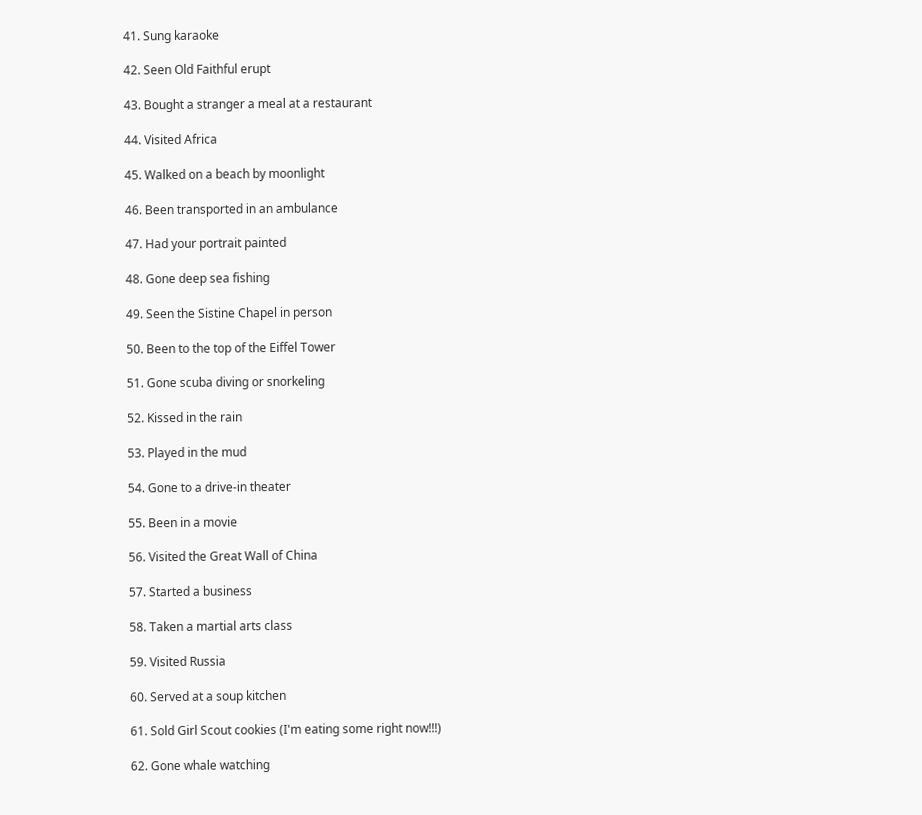41. Sung karaoke

42. Seen Old Faithful erupt

43. Bought a stranger a meal at a restaurant

44. Visited Africa

45. Walked on a beach by moonlight

46. Been transported in an ambulance

47. Had your portrait painted

48. Gone deep sea fishing

49. Seen the Sistine Chapel in person

50. Been to the top of the Eiffel Tower

51. Gone scuba diving or snorkeling

52. Kissed in the rain

53. Played in the mud

54. Gone to a drive-in theater

55. Been in a movie

56. Visited the Great Wall of China

57. Started a business

58. Taken a martial arts class

59. Visited Russia

60. Served at a soup kitchen

61. Sold Girl Scout cookies (I'm eating some right now!!!)

62. Gone whale watching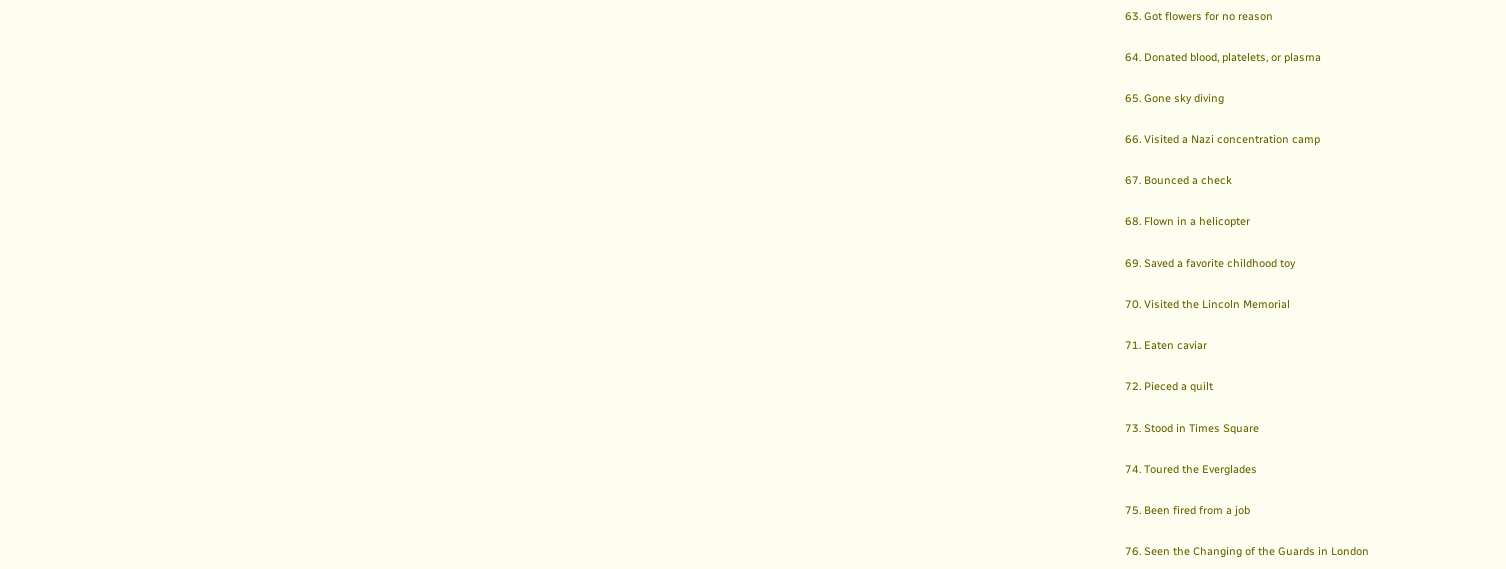63. Got flowers for no reason

64. Donated blood, platelets, or plasma

65. Gone sky diving

66. Visited a Nazi concentration camp

67. Bounced a check

68. Flown in a helicopter

69. Saved a favorite childhood toy

70. Visited the Lincoln Memorial

71. Eaten caviar

72. Pieced a quilt

73. Stood in Times Square

74. Toured the Everglades

75. Been fired from a job

76. Seen the Changing of the Guards in London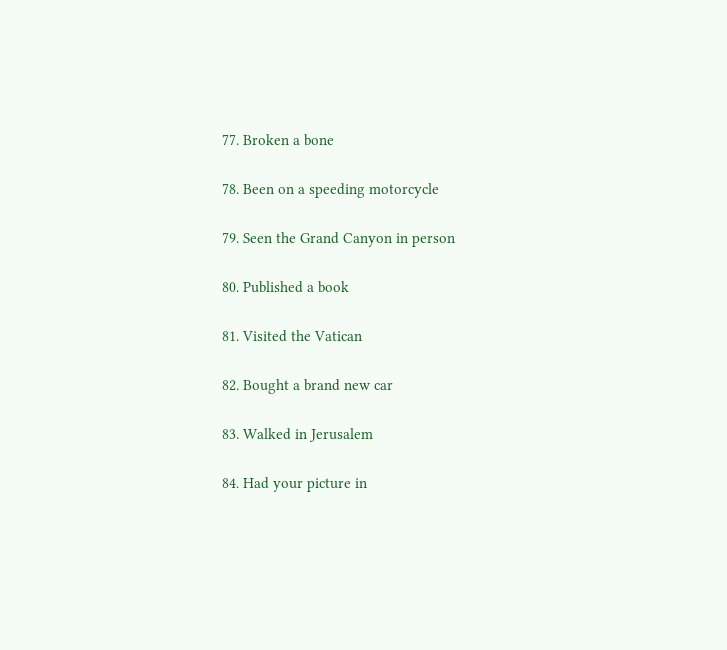77. Broken a bone

78. Been on a speeding motorcycle

79. Seen the Grand Canyon in person

80. Published a book

81. Visited the Vatican

82. Bought a brand new car

83. Walked in Jerusalem

84. Had your picture in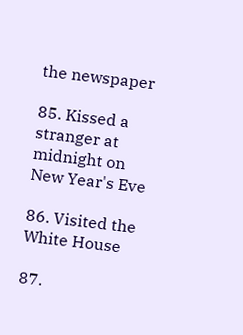the newspaper

85. Kissed a stranger at midnight on New Year's Eve

86. Visited the White House

87.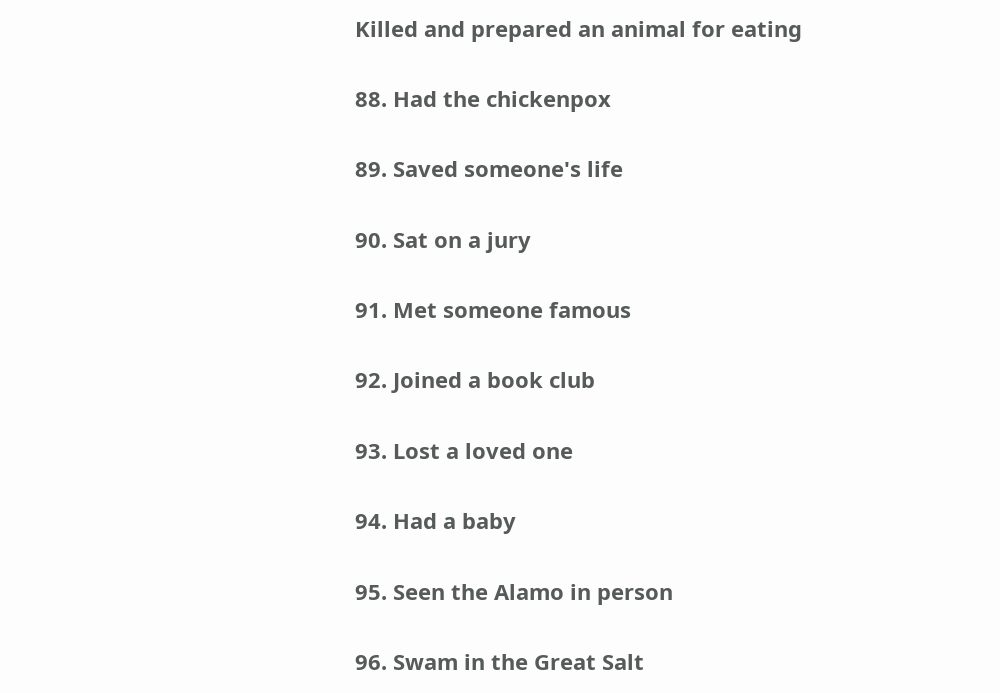Killed and prepared an animal for eating

88. Had the chickenpox

89. Saved someone's life

90. Sat on a jury

91. Met someone famous

92. Joined a book club

93. Lost a loved one

94. Had a baby

95. Seen the Alamo in person

96. Swam in the Great Salt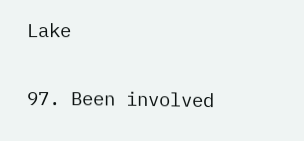Lake

97. Been involved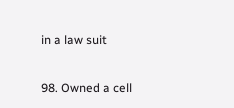in a law suit

98. Owned a cell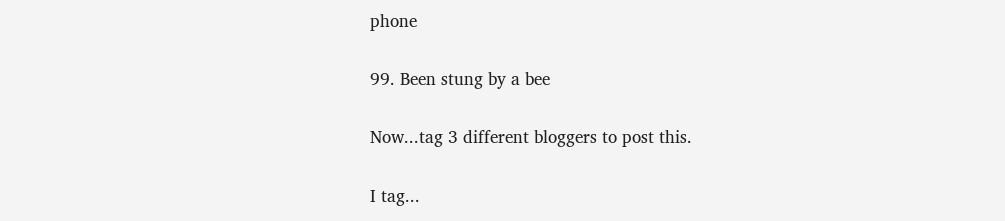phone

99. Been stung by a bee

Now...tag 3 different bloggers to post this.

I tag...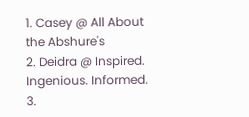1. Casey @ All About the Abshure's
2. Deidra @ Inspired. Ingenious. Informed.
3.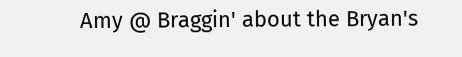Amy @ Braggin' about the Bryan's